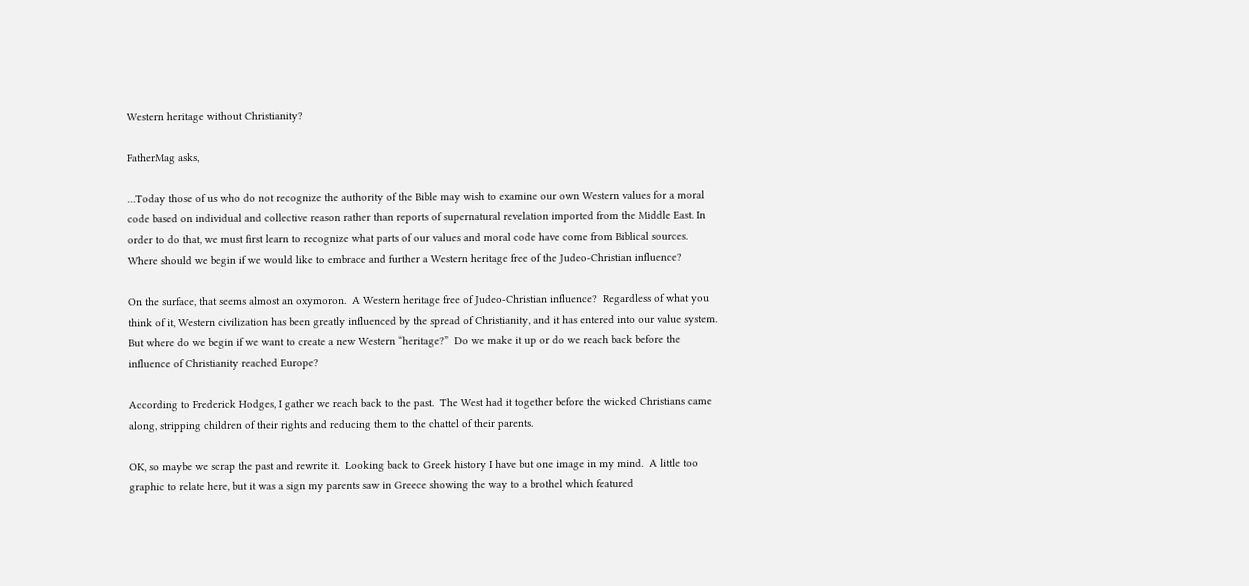Western heritage without Christianity?

FatherMag asks,

…Today those of us who do not recognize the authority of the Bible may wish to examine our own Western values for a moral code based on individual and collective reason rather than reports of supernatural revelation imported from the Middle East. In order to do that, we must first learn to recognize what parts of our values and moral code have come from Biblical sources. Where should we begin if we would like to embrace and further a Western heritage free of the Judeo-Christian influence?

On the surface, that seems almost an oxymoron.  A Western heritage free of Judeo-Christian influence?  Regardless of what you think of it, Western civilization has been greatly influenced by the spread of Christianity, and it has entered into our value system.  But where do we begin if we want to create a new Western “heritage?”  Do we make it up or do we reach back before the influence of Christianity reached Europe?

According to Frederick Hodges, I gather we reach back to the past.  The West had it together before the wicked Christians came along, stripping children of their rights and reducing them to the chattel of their parents.

OK, so maybe we scrap the past and rewrite it.  Looking back to Greek history I have but one image in my mind.  A little too graphic to relate here, but it was a sign my parents saw in Greece showing the way to a brothel which featured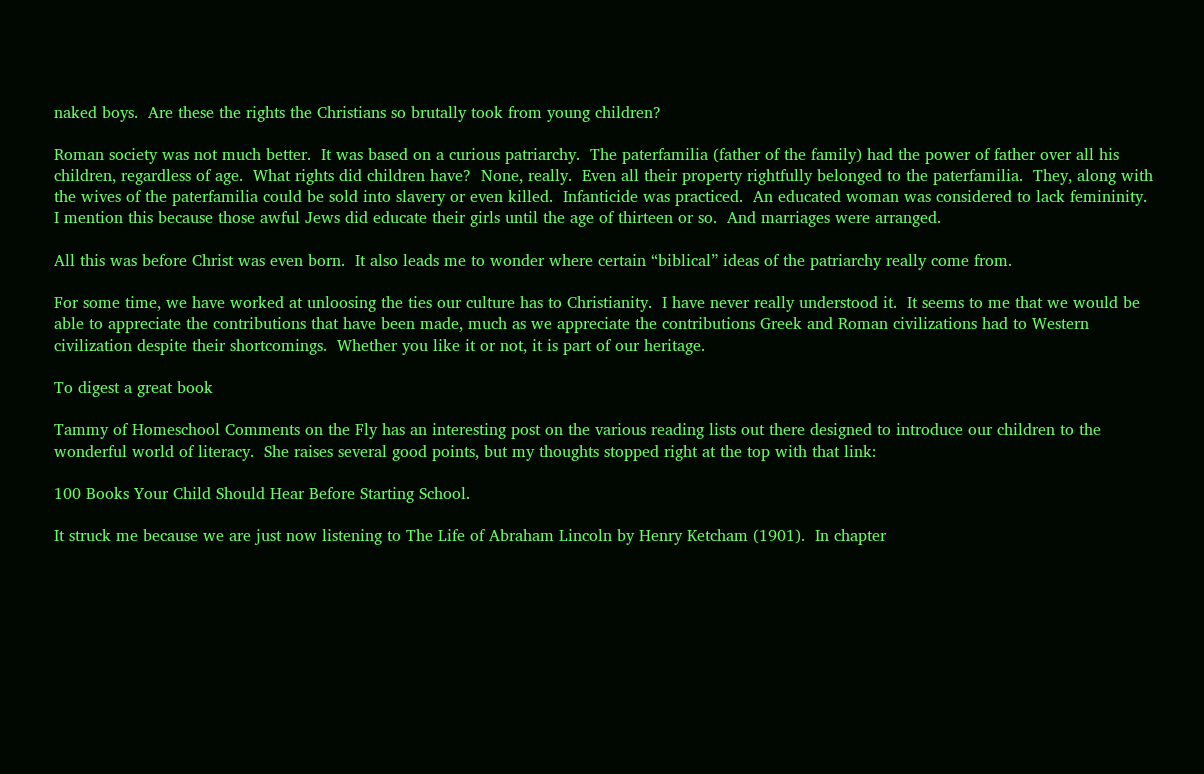naked boys.  Are these the rights the Christians so brutally took from young children?

Roman society was not much better.  It was based on a curious patriarchy.  The paterfamilia (father of the family) had the power of father over all his children, regardless of age.  What rights did children have?  None, really.  Even all their property rightfully belonged to the paterfamilia.  They, along with the wives of the paterfamilia could be sold into slavery or even killed.  Infanticide was practiced.  An educated woman was considered to lack femininity.  I mention this because those awful Jews did educate their girls until the age of thirteen or so.  And marriages were arranged.

All this was before Christ was even born.  It also leads me to wonder where certain “biblical” ideas of the patriarchy really come from.

For some time, we have worked at unloosing the ties our culture has to Christianity.  I have never really understood it.  It seems to me that we would be able to appreciate the contributions that have been made, much as we appreciate the contributions Greek and Roman civilizations had to Western civilization despite their shortcomings.  Whether you like it or not, it is part of our heritage.

To digest a great book

Tammy of Homeschool Comments on the Fly has an interesting post on the various reading lists out there designed to introduce our children to the wonderful world of literacy.  She raises several good points, but my thoughts stopped right at the top with that link:

100 Books Your Child Should Hear Before Starting School.

It struck me because we are just now listening to The Life of Abraham Lincoln by Henry Ketcham (1901).  In chapter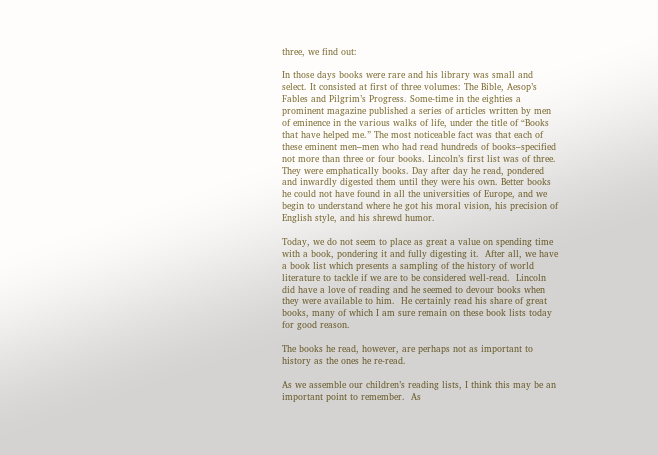three, we find out:

In those days books were rare and his library was small and select. It consisted at first of three volumes: The Bible, Aesop’s Fables and Pilgrim’s Progress. Some-time in the eighties a prominent magazine published a series of articles written by men of eminence in the various walks of life, under the title of “Books that have helped me.” The most noticeable fact was that each of these eminent men–men who had read hundreds of books–specified not more than three or four books. Lincoln’s first list was of three. They were emphatically books. Day after day he read, pondered and inwardly digested them until they were his own. Better books he could not have found in all the universities of Europe, and we begin to understand where he got his moral vision, his precision of English style, and his shrewd humor.

Today, we do not seem to place as great a value on spending time with a book, pondering it and fully digesting it.  After all, we have a book list which presents a sampling of the history of world literature to tackle if we are to be considered well-read.  Lincoln did have a love of reading and he seemed to devour books when they were available to him.  He certainly read his share of great books, many of which I am sure remain on these book lists today for good reason.

The books he read, however, are perhaps not as important to history as the ones he re-read.

As we assemble our children’s reading lists, I think this may be an important point to remember.  As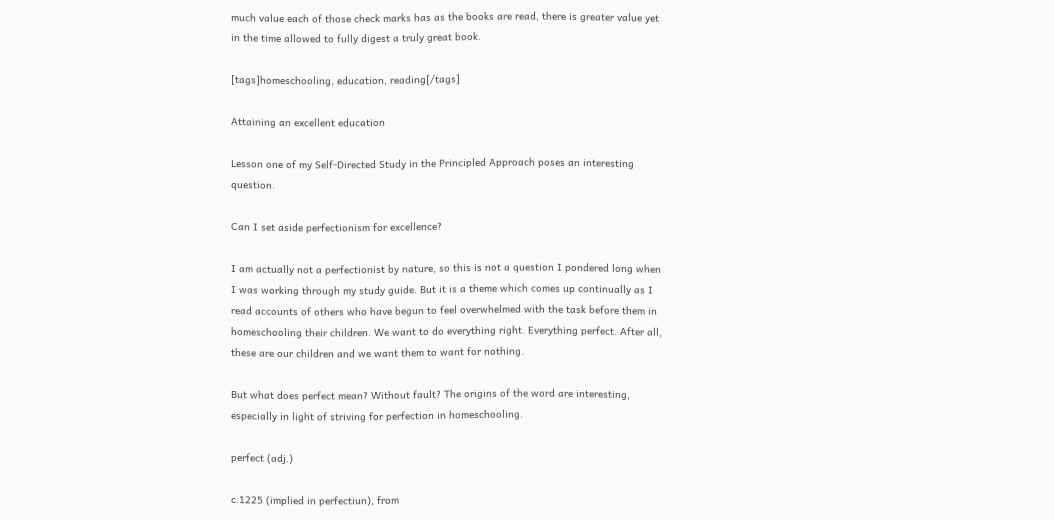much value each of those check marks has as the books are read, there is greater value yet in the time allowed to fully digest a truly great book.

[tags]homeschooling, education, reading[/tags]

Attaining an excellent education

Lesson one of my Self-Directed Study in the Principled Approach poses an interesting question.

Can I set aside perfectionism for excellence?

I am actually not a perfectionist by nature, so this is not a question I pondered long when I was working through my study guide. But it is a theme which comes up continually as I read accounts of others who have begun to feel overwhelmed with the task before them in homeschooling their children. We want to do everything right. Everything perfect. After all, these are our children and we want them to want for nothing.

But what does perfect mean? Without fault? The origins of the word are interesting, especially in light of striving for perfection in homeschooling.

perfect (adj.)

c.1225 (implied in perfectiun), from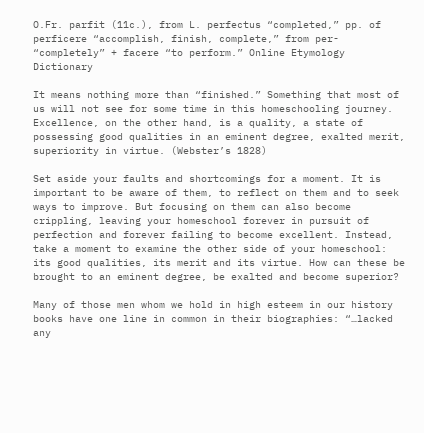O.Fr. parfit (11c.), from L. perfectus “completed,” pp. of perficere “accomplish, finish, complete,” from per- “completely” + facere “to perform.” Online Etymology Dictionary

It means nothing more than “finished.” Something that most of us will not see for some time in this homeschooling journey. Excellence, on the other hand, is a quality, a state of possessing good qualities in an eminent degree, exalted merit, superiority in virtue. (Webster’s 1828)

Set aside your faults and shortcomings for a moment. It is important to be aware of them, to reflect on them and to seek ways to improve. But focusing on them can also become crippling, leaving your homeschool forever in pursuit of perfection and forever failing to become excellent. Instead, take a moment to examine the other side of your homeschool: its good qualities, its merit and its virtue. How can these be brought to an eminent degree, be exalted and become superior?

Many of those men whom we hold in high esteem in our history books have one line in common in their biographies: “…lacked any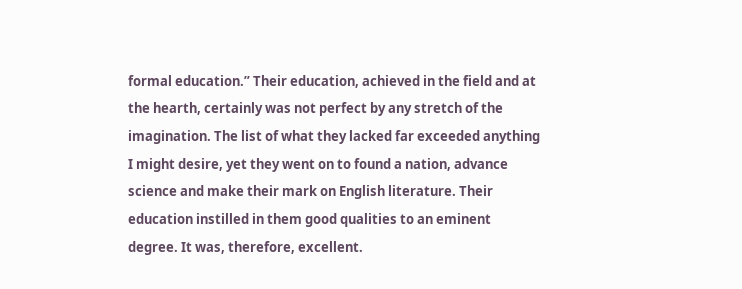formal education.” Their education, achieved in the field and at the hearth, certainly was not perfect by any stretch of the imagination. The list of what they lacked far exceeded anything I might desire, yet they went on to found a nation, advance science and make their mark on English literature. Their education instilled in them good qualities to an eminent degree. It was, therefore, excellent.